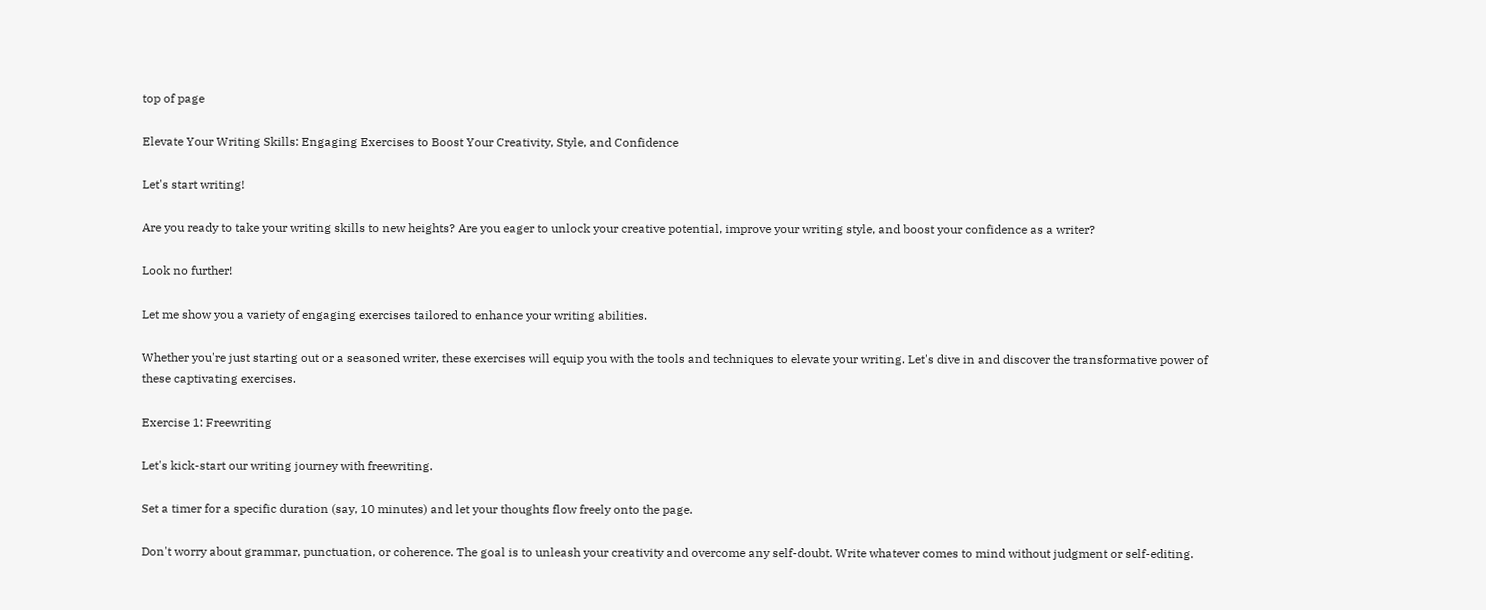top of page

Elevate Your Writing Skills: Engaging Exercises to Boost Your Creativity, Style, and Confidence

Let's start writing!

Are you ready to take your writing skills to new heights? Are you eager to unlock your creative potential, improve your writing style, and boost your confidence as a writer?

Look no further!

Let me show you a variety of engaging exercises tailored to enhance your writing abilities.

Whether you're just starting out or a seasoned writer, these exercises will equip you with the tools and techniques to elevate your writing. Let's dive in and discover the transformative power of these captivating exercises.

Exercise 1: Freewriting

Let's kick-start our writing journey with freewriting.

Set a timer for a specific duration (say, 10 minutes) and let your thoughts flow freely onto the page.

Don't worry about grammar, punctuation, or coherence. The goal is to unleash your creativity and overcome any self-doubt. Write whatever comes to mind without judgment or self-editing.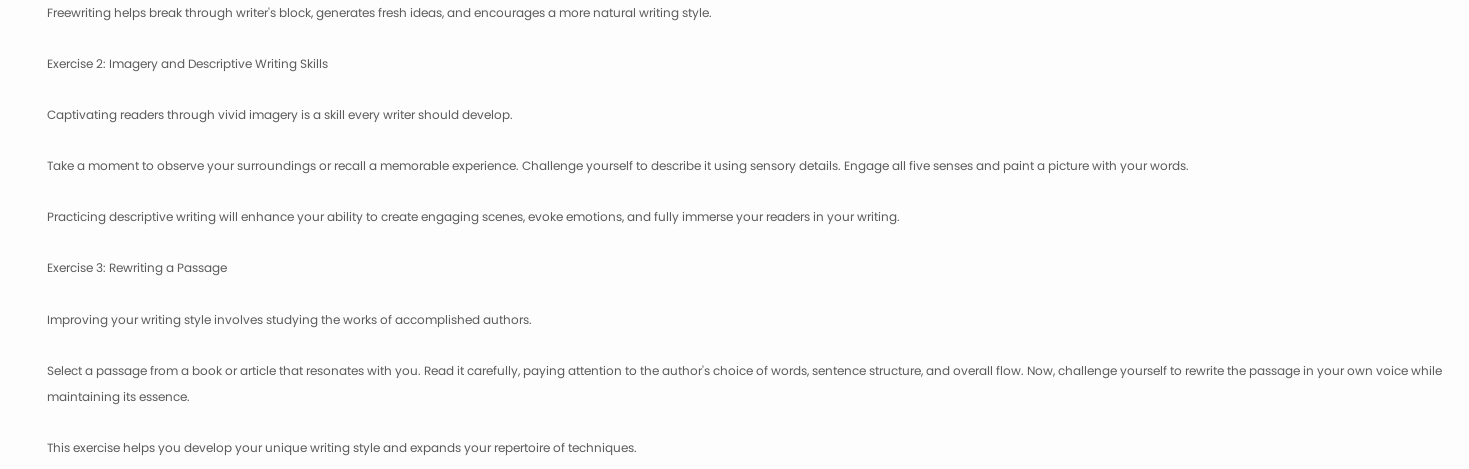Freewriting helps break through writer's block, generates fresh ideas, and encourages a more natural writing style.

Exercise 2: Imagery and Descriptive Writing Skills

Captivating readers through vivid imagery is a skill every writer should develop.

Take a moment to observe your surroundings or recall a memorable experience. Challenge yourself to describe it using sensory details. Engage all five senses and paint a picture with your words.

Practicing descriptive writing will enhance your ability to create engaging scenes, evoke emotions, and fully immerse your readers in your writing.

Exercise 3: Rewriting a Passage

Improving your writing style involves studying the works of accomplished authors.

Select a passage from a book or article that resonates with you. Read it carefully, paying attention to the author's choice of words, sentence structure, and overall flow. Now, challenge yourself to rewrite the passage in your own voice while maintaining its essence.

This exercise helps you develop your unique writing style and expands your repertoire of techniques.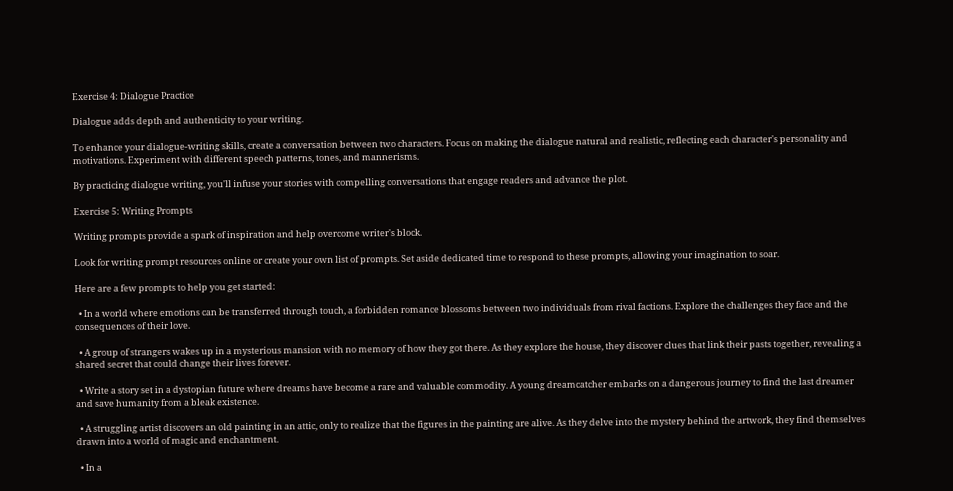Exercise 4: Dialogue Practice

Dialogue adds depth and authenticity to your writing.

To enhance your dialogue-writing skills, create a conversation between two characters. Focus on making the dialogue natural and realistic, reflecting each character's personality and motivations. Experiment with different speech patterns, tones, and mannerisms.

By practicing dialogue writing, you'll infuse your stories with compelling conversations that engage readers and advance the plot.

Exercise 5: Writing Prompts

Writing prompts provide a spark of inspiration and help overcome writer's block.

Look for writing prompt resources online or create your own list of prompts. Set aside dedicated time to respond to these prompts, allowing your imagination to soar.

Here are a few prompts to help you get started:

  • In a world where emotions can be transferred through touch, a forbidden romance blossoms between two individuals from rival factions. Explore the challenges they face and the consequences of their love.

  • A group of strangers wakes up in a mysterious mansion with no memory of how they got there. As they explore the house, they discover clues that link their pasts together, revealing a shared secret that could change their lives forever.

  • Write a story set in a dystopian future where dreams have become a rare and valuable commodity. A young dreamcatcher embarks on a dangerous journey to find the last dreamer and save humanity from a bleak existence.

  • A struggling artist discovers an old painting in an attic, only to realize that the figures in the painting are alive. As they delve into the mystery behind the artwork, they find themselves drawn into a world of magic and enchantment.

  • In a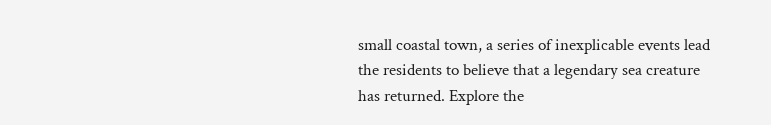small coastal town, a series of inexplicable events lead the residents to believe that a legendary sea creature has returned. Explore the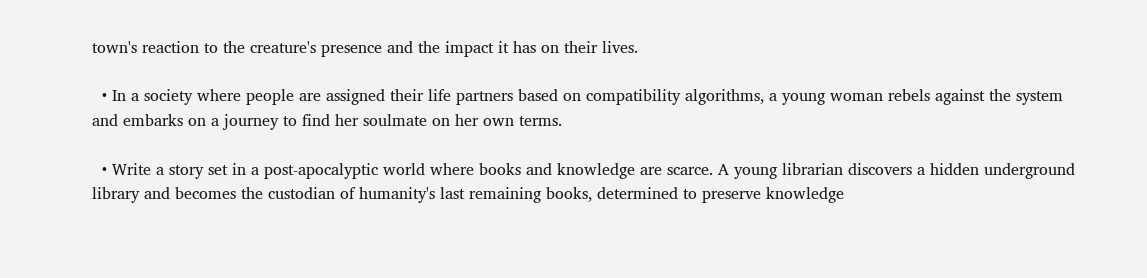town's reaction to the creature's presence and the impact it has on their lives.

  • In a society where people are assigned their life partners based on compatibility algorithms, a young woman rebels against the system and embarks on a journey to find her soulmate on her own terms.

  • Write a story set in a post-apocalyptic world where books and knowledge are scarce. A young librarian discovers a hidden underground library and becomes the custodian of humanity's last remaining books, determined to preserve knowledge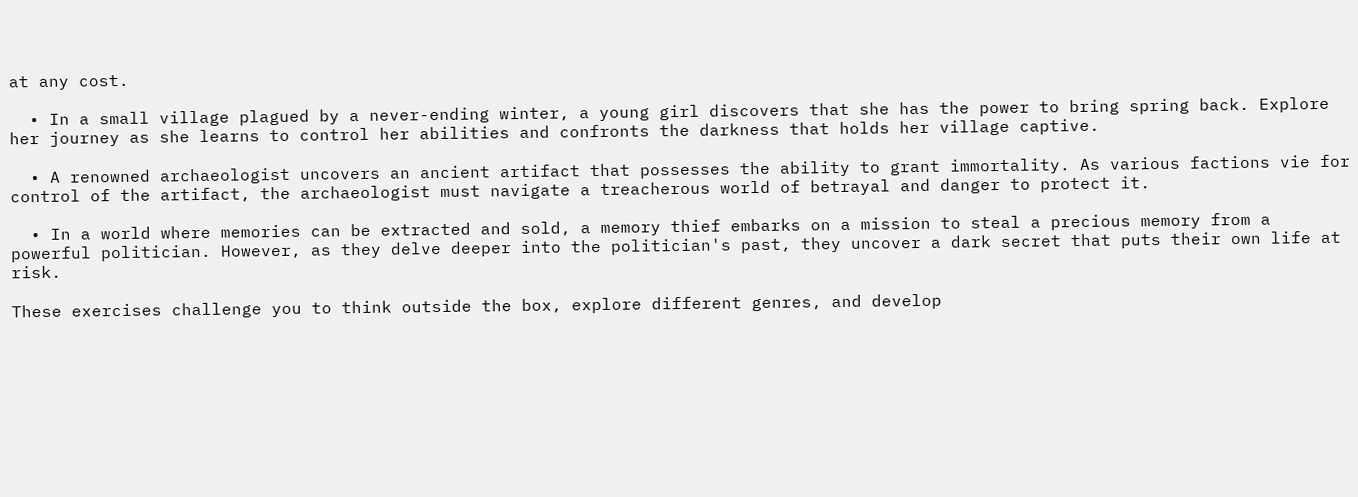at any cost.

  • In a small village plagued by a never-ending winter, a young girl discovers that she has the power to bring spring back. Explore her journey as she learns to control her abilities and confronts the darkness that holds her village captive.

  • A renowned archaeologist uncovers an ancient artifact that possesses the ability to grant immortality. As various factions vie for control of the artifact, the archaeologist must navigate a treacherous world of betrayal and danger to protect it.

  • In a world where memories can be extracted and sold, a memory thief embarks on a mission to steal a precious memory from a powerful politician. However, as they delve deeper into the politician's past, they uncover a dark secret that puts their own life at risk.

These exercises challenge you to think outside the box, explore different genres, and develop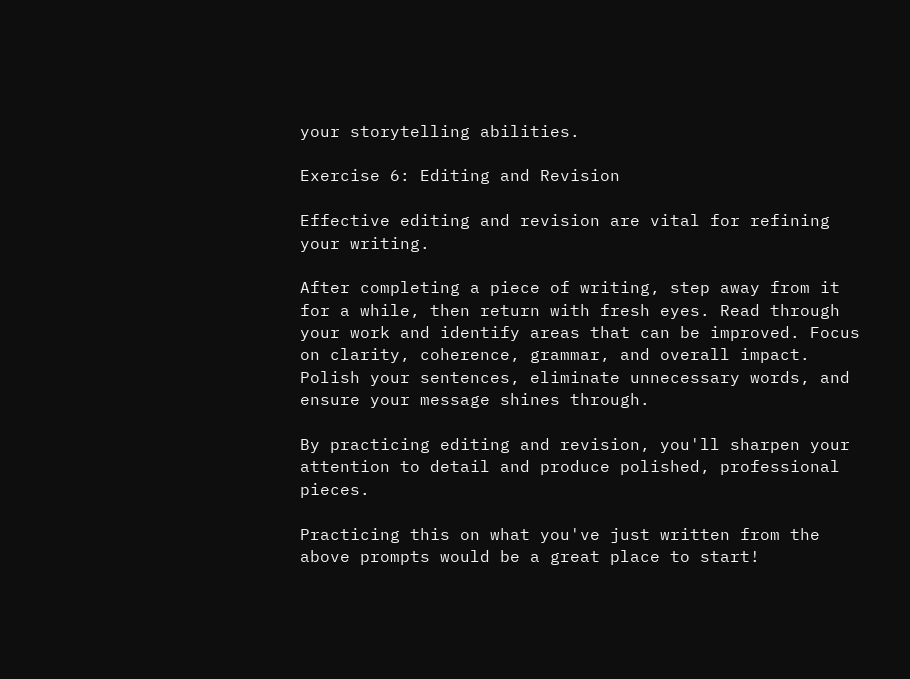your storytelling abilities.

Exercise 6: Editing and Revision

Effective editing and revision are vital for refining your writing.

After completing a piece of writing, step away from it for a while, then return with fresh eyes. Read through your work and identify areas that can be improved. Focus on clarity, coherence, grammar, and overall impact. Polish your sentences, eliminate unnecessary words, and ensure your message shines through.

By practicing editing and revision, you'll sharpen your attention to detail and produce polished, professional pieces.

Practicing this on what you've just written from the above prompts would be a great place to start!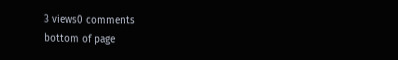3 views0 comments
bottom of page